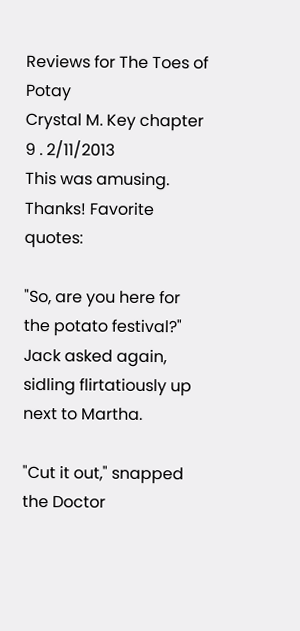Reviews for The Toes of Potay
Crystal M. Key chapter 9 . 2/11/2013
This was amusing. Thanks! Favorite quotes:

"So, are you here for the potato festival?" Jack asked again, sidling flirtatiously up next to Martha.

"Cut it out," snapped the Doctor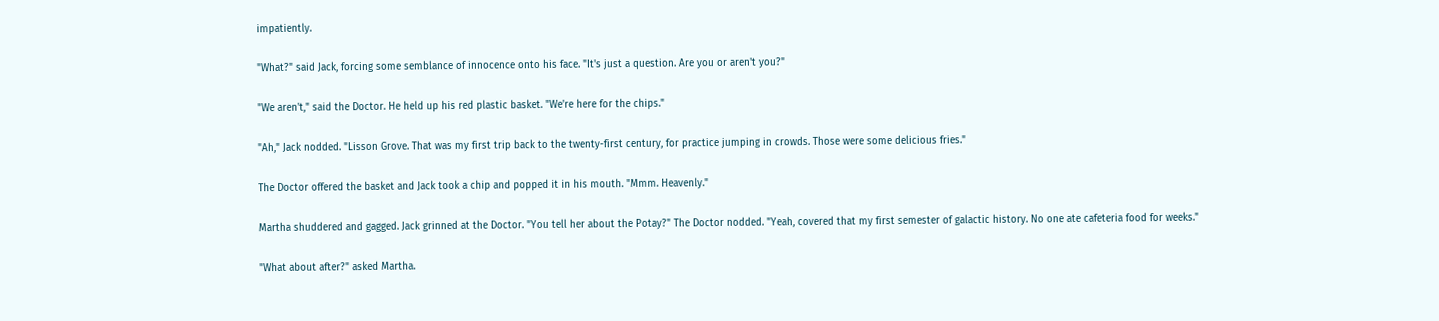impatiently.

"What?" said Jack, forcing some semblance of innocence onto his face. "It's just a question. Are you or aren't you?"

"We aren't," said the Doctor. He held up his red plastic basket. "We're here for the chips."

"Ah," Jack nodded. "Lisson Grove. That was my first trip back to the twenty-first century, for practice jumping in crowds. Those were some delicious fries."

The Doctor offered the basket and Jack took a chip and popped it in his mouth. "Mmm. Heavenly."

Martha shuddered and gagged. Jack grinned at the Doctor. "You tell her about the Potay?" The Doctor nodded. "Yeah, covered that my first semester of galactic history. No one ate cafeteria food for weeks."

"What about after?" asked Martha.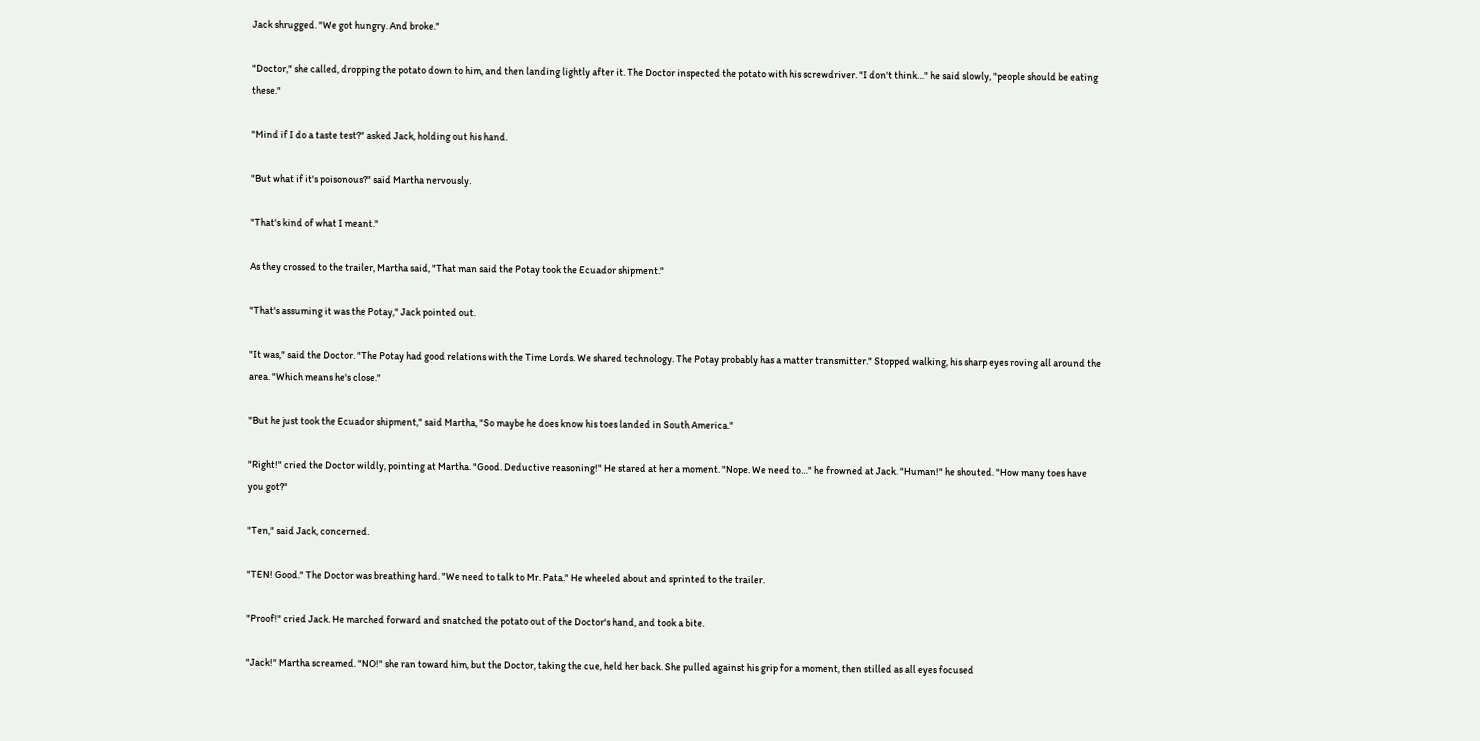Jack shrugged. "We got hungry. And broke."

"Doctor," she called, dropping the potato down to him, and then landing lightly after it. The Doctor inspected the potato with his screwdriver. "I don't think…" he said slowly, "people should be eating these."

"Mind if I do a taste test?" asked Jack, holding out his hand.

"But what if it's poisonous?" said Martha nervously.

"That's kind of what I meant."

As they crossed to the trailer, Martha said, "That man said the Potay took the Ecuador shipment."

"That's assuming it was the Potay," Jack pointed out.

"It was," said the Doctor. "The Potay had good relations with the Time Lords. We shared technology. The Potay probably has a matter transmitter." Stopped walking, his sharp eyes roving all around the area. "Which means he's close."

"But he just took the Ecuador shipment," said Martha, "So maybe he does know his toes landed in South America."

"Right!" cried the Doctor wildly, pointing at Martha. "Good. Deductive reasoning!" He stared at her a moment. "Nope. We need to…" he frowned at Jack. "Human!" he shouted. "How many toes have you got?"

"Ten," said Jack, concerned.

"TEN! Good." The Doctor was breathing hard. "We need to talk to Mr. Pata." He wheeled about and sprinted to the trailer.

"Proof!" cried Jack. He marched forward and snatched the potato out of the Doctor's hand, and took a bite.

"Jack!" Martha screamed. "NO!" she ran toward him, but the Doctor, taking the cue, held her back. She pulled against his grip for a moment, then stilled as all eyes focused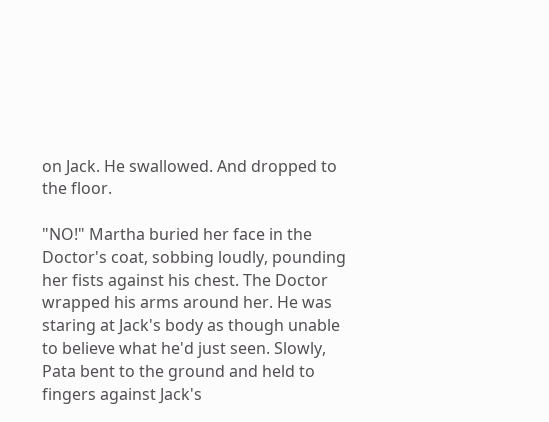on Jack. He swallowed. And dropped to the floor.

"NO!" Martha buried her face in the Doctor's coat, sobbing loudly, pounding her fists against his chest. The Doctor wrapped his arms around her. He was staring at Jack's body as though unable to believe what he'd just seen. Slowly, Pata bent to the ground and held to fingers against Jack's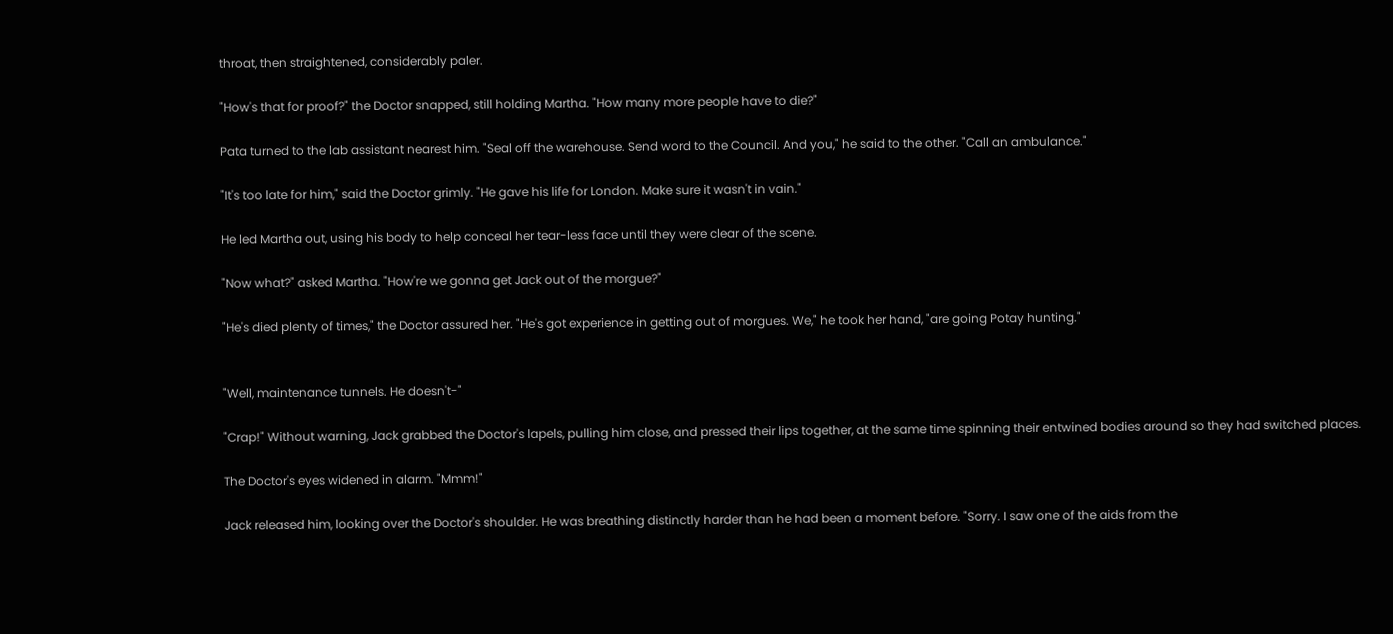throat, then straightened, considerably paler.

"How's that for proof?" the Doctor snapped, still holding Martha. "How many more people have to die?"

Pata turned to the lab assistant nearest him. "Seal off the warehouse. Send word to the Council. And you," he said to the other. "Call an ambulance."

"It's too late for him," said the Doctor grimly. "He gave his life for London. Make sure it wasn't in vain."

He led Martha out, using his body to help conceal her tear-less face until they were clear of the scene.

"Now what?" asked Martha. "How're we gonna get Jack out of the morgue?"

"He's died plenty of times," the Doctor assured her. "He's got experience in getting out of morgues. We," he took her hand, "are going Potay hunting."


"Well, maintenance tunnels. He doesn't-"

"Crap!" Without warning, Jack grabbed the Doctor's lapels, pulling him close, and pressed their lips together, at the same time spinning their entwined bodies around so they had switched places.

The Doctor's eyes widened in alarm. "Mmm!"

Jack released him, looking over the Doctor's shoulder. He was breathing distinctly harder than he had been a moment before. "Sorry. I saw one of the aids from the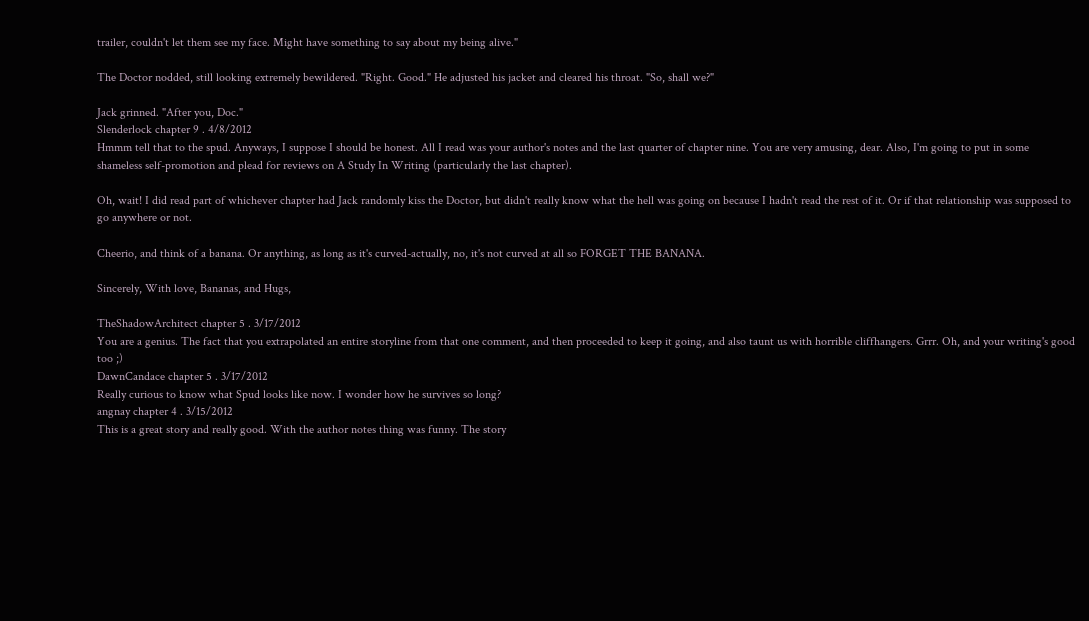trailer, couldn't let them see my face. Might have something to say about my being alive."

The Doctor nodded, still looking extremely bewildered. "Right. Good." He adjusted his jacket and cleared his throat. "So, shall we?"

Jack grinned. "After you, Doc."
Slenderlock chapter 9 . 4/8/2012
Hmmm tell that to the spud. Anyways, I suppose I should be honest. All I read was your author's notes and the last quarter of chapter nine. You are very amusing, dear. Also, I'm going to put in some shameless self-promotion and plead for reviews on A Study In Writing (particularly the last chapter).

Oh, wait! I did read part of whichever chapter had Jack randomly kiss the Doctor, but didn't really know what the hell was going on because I hadn't read the rest of it. Or if that relationship was supposed to go anywhere or not.

Cheerio, and think of a banana. Or anything, as long as it's curved-actually, no, it's not curved at all so FORGET THE BANANA.

Sincerely, With love, Bananas, and Hugs,

TheShadowArchitect chapter 5 . 3/17/2012
You are a genius. The fact that you extrapolated an entire storyline from that one comment, and then proceeded to keep it going, and also taunt us with horrible cliffhangers. Grrr. Oh, and your writing's good too ;)
DawnCandace chapter 5 . 3/17/2012
Really curious to know what Spud looks like now. I wonder how he survives so long?
angnay chapter 4 . 3/15/2012
This is a great story and really good. With the author notes thing was funny. The story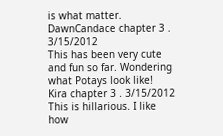is what matter.
DawnCandace chapter 3 . 3/15/2012
This has been very cute and fun so far. Wondering what Potays look like!
Kira chapter 3 . 3/15/2012
This is hillarious. I like how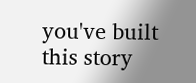you've built this story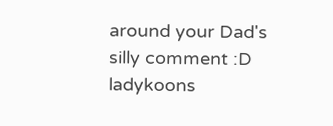around your Dad's silly comment :D
ladykoons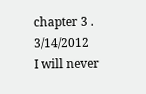chapter 3 . 3/14/2012
I will never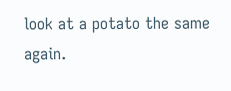look at a potato the same again.